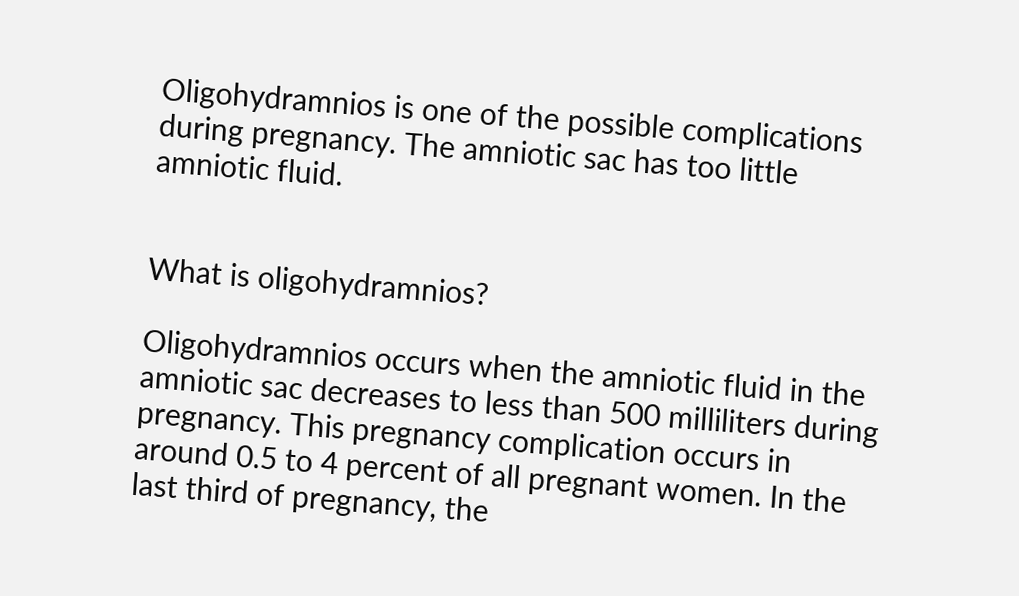Oligohydramnios is one of the possible complications during pregnancy. The amniotic sac has too little amniotic fluid.


What is oligohydramnios?

Oligohydramnios occurs when the amniotic fluid in the amniotic sac decreases to less than 500 milliliters during pregnancy. This pregnancy complication occurs in around 0.5 to 4 percent of all pregnant women. In the last third of pregnancy, the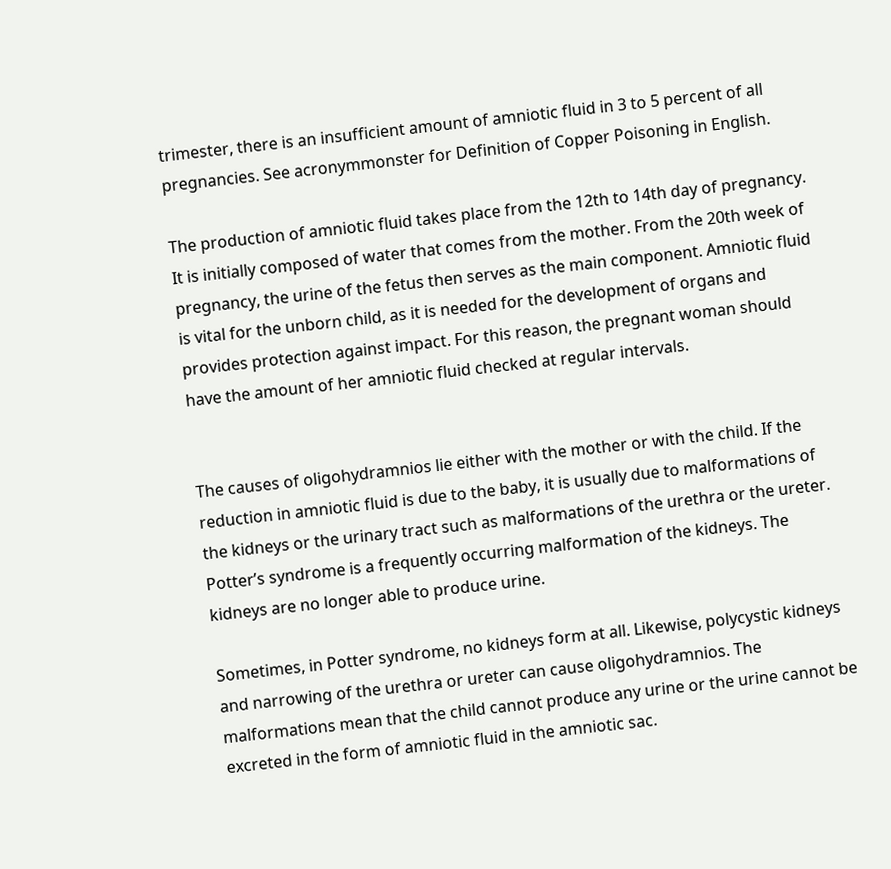trimester, there is an insufficient amount of amniotic fluid in 3 to 5 percent of all pregnancies. See acronymmonster for Definition of Copper Poisoning in English.

The production of amniotic fluid takes place from the 12th to 14th day of pregnancy. It is initially composed of water that comes from the mother. From the 20th week of pregnancy, the urine of the fetus then serves as the main component. Amniotic fluid is vital for the unborn child, as it is needed for the development of organs and provides protection against impact. For this reason, the pregnant woman should have the amount of her amniotic fluid checked at regular intervals.


The causes of oligohydramnios lie either with the mother or with the child. If the reduction in amniotic fluid is due to the baby, it is usually due to malformations of the kidneys or the urinary tract such as malformations of the urethra or the ureter. Potter’s syndrome is a frequently occurring malformation of the kidneys. The kidneys are no longer able to produce urine.

Sometimes, in Potter syndrome, no kidneys form at all. Likewise, polycystic kidneys and narrowing of the urethra or ureter can cause oligohydramnios. The malformations mean that the child cannot produce any urine or the urine cannot be excreted in the form of amniotic fluid in the amniotic sac.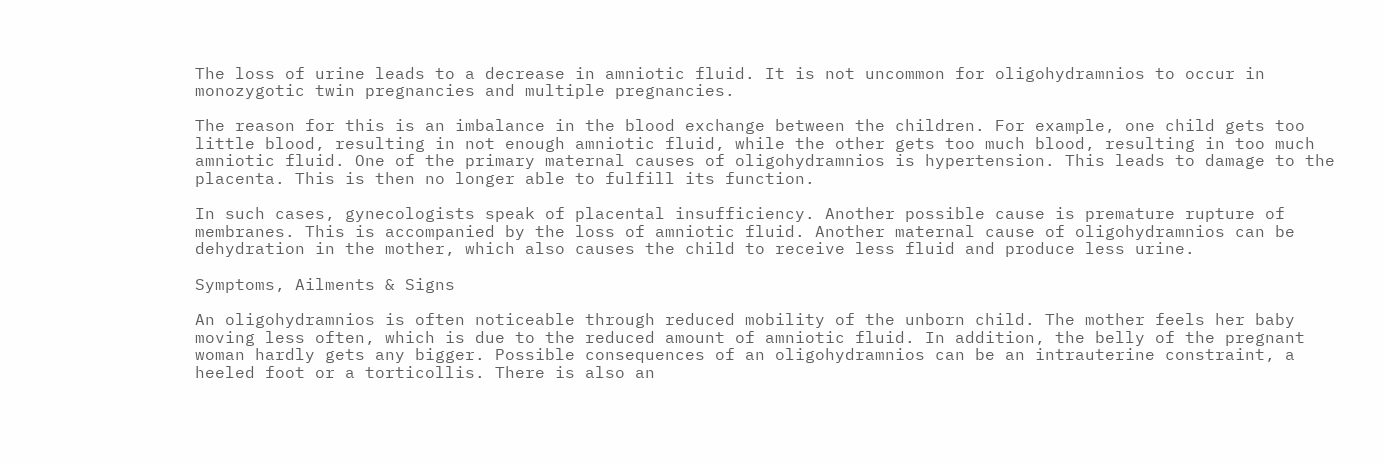The loss of urine leads to a decrease in amniotic fluid. It is not uncommon for oligohydramnios to occur in monozygotic twin pregnancies and multiple pregnancies.

The reason for this is an imbalance in the blood exchange between the children. For example, one child gets too little blood, resulting in not enough amniotic fluid, while the other gets too much blood, resulting in too much amniotic fluid. One of the primary maternal causes of oligohydramnios is hypertension. This leads to damage to the placenta. This is then no longer able to fulfill its function.

In such cases, gynecologists speak of placental insufficiency. Another possible cause is premature rupture of membranes. This is accompanied by the loss of amniotic fluid. Another maternal cause of oligohydramnios can be dehydration in the mother, which also causes the child to receive less fluid and produce less urine.

Symptoms, Ailments & Signs

An oligohydramnios is often noticeable through reduced mobility of the unborn child. The mother feels her baby moving less often, which is due to the reduced amount of amniotic fluid. In addition, the belly of the pregnant woman hardly gets any bigger. Possible consequences of an oligohydramnios can be an intrauterine constraint, a heeled foot or a torticollis. There is also an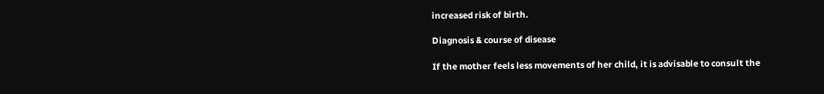increased risk of birth.

Diagnosis & course of disease

If the mother feels less movements of her child, it is advisable to consult the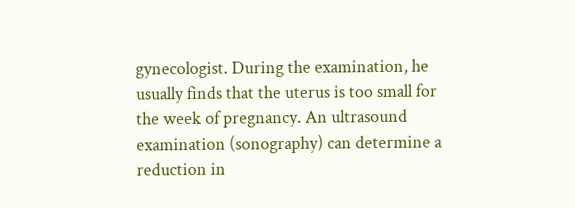gynecologist. During the examination, he usually finds that the uterus is too small for the week of pregnancy. An ultrasound examination (sonography) can determine a reduction in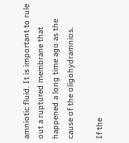amniotic fluid. It is important to rule out a ruptured membrane that happened a long time ago as the cause of the oligohydramnios.

If the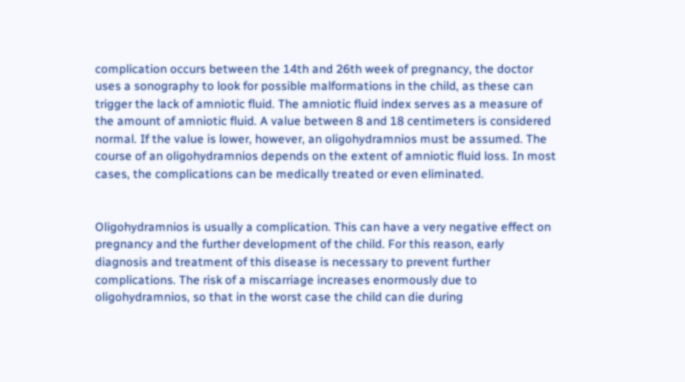complication occurs between the 14th and 26th week of pregnancy, the doctor uses a sonography to look for possible malformations in the child, as these can trigger the lack of amniotic fluid. The amniotic fluid index serves as a measure of the amount of amniotic fluid. A value between 8 and 18 centimeters is considered normal. If the value is lower, however, an oligohydramnios must be assumed. The course of an oligohydramnios depends on the extent of amniotic fluid loss. In most cases, the complications can be medically treated or even eliminated.


Oligohydramnios is usually a complication. This can have a very negative effect on pregnancy and the further development of the child. For this reason, early diagnosis and treatment of this disease is necessary to prevent further complications. The risk of a miscarriage increases enormously due to oligohydramnios, so that in the worst case the child can die during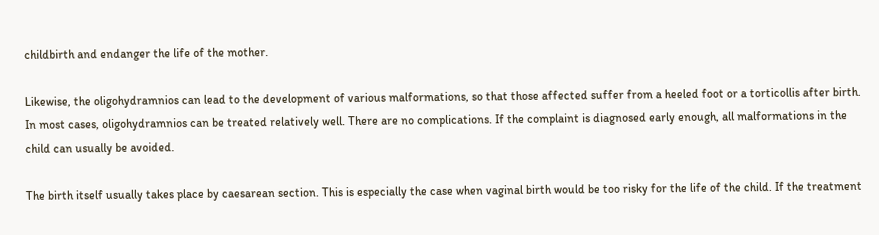childbirth and endanger the life of the mother.

Likewise, the oligohydramnios can lead to the development of various malformations, so that those affected suffer from a heeled foot or a torticollis after birth. In most cases, oligohydramnios can be treated relatively well. There are no complications. If the complaint is diagnosed early enough, all malformations in the child can usually be avoided.

The birth itself usually takes place by caesarean section. This is especially the case when vaginal birth would be too risky for the life of the child. If the treatment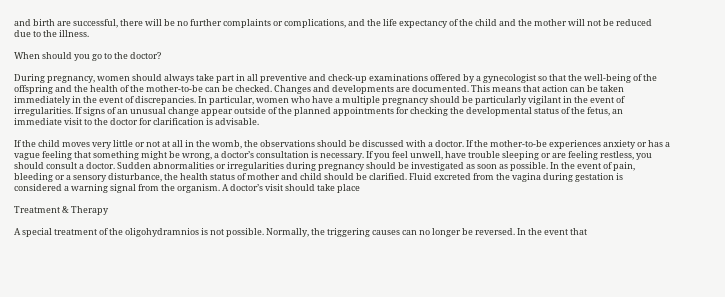and birth are successful, there will be no further complaints or complications, and the life expectancy of the child and the mother will not be reduced due to the illness.

When should you go to the doctor?

During pregnancy, women should always take part in all preventive and check-up examinations offered by a gynecologist so that the well-being of the offspring and the health of the mother-to-be can be checked. Changes and developments are documented. This means that action can be taken immediately in the event of discrepancies. In particular, women who have a multiple pregnancy should be particularly vigilant in the event of irregularities. If signs of an unusual change appear outside of the planned appointments for checking the developmental status of the fetus, an immediate visit to the doctor for clarification is advisable.

If the child moves very little or not at all in the womb, the observations should be discussed with a doctor. If the mother-to-be experiences anxiety or has a vague feeling that something might be wrong, a doctor’s consultation is necessary. If you feel unwell, have trouble sleeping or are feeling restless, you should consult a doctor. Sudden abnormalities or irregularities during pregnancy should be investigated as soon as possible. In the event of pain, bleeding or a sensory disturbance, the health status of mother and child should be clarified. Fluid excreted from the vagina during gestation is considered a warning signal from the organism. A doctor’s visit should take place

Treatment & Therapy

A special treatment of the oligohydramnios is not possible. Normally, the triggering causes can no longer be reversed. In the event that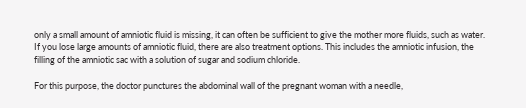only a small amount of amniotic fluid is missing, it can often be sufficient to give the mother more fluids, such as water. If you lose large amounts of amniotic fluid, there are also treatment options. This includes the amniotic infusion, the filling of the amniotic sac with a solution of sugar and sodium chloride.

For this purpose, the doctor punctures the abdominal wall of the pregnant woman with a needle,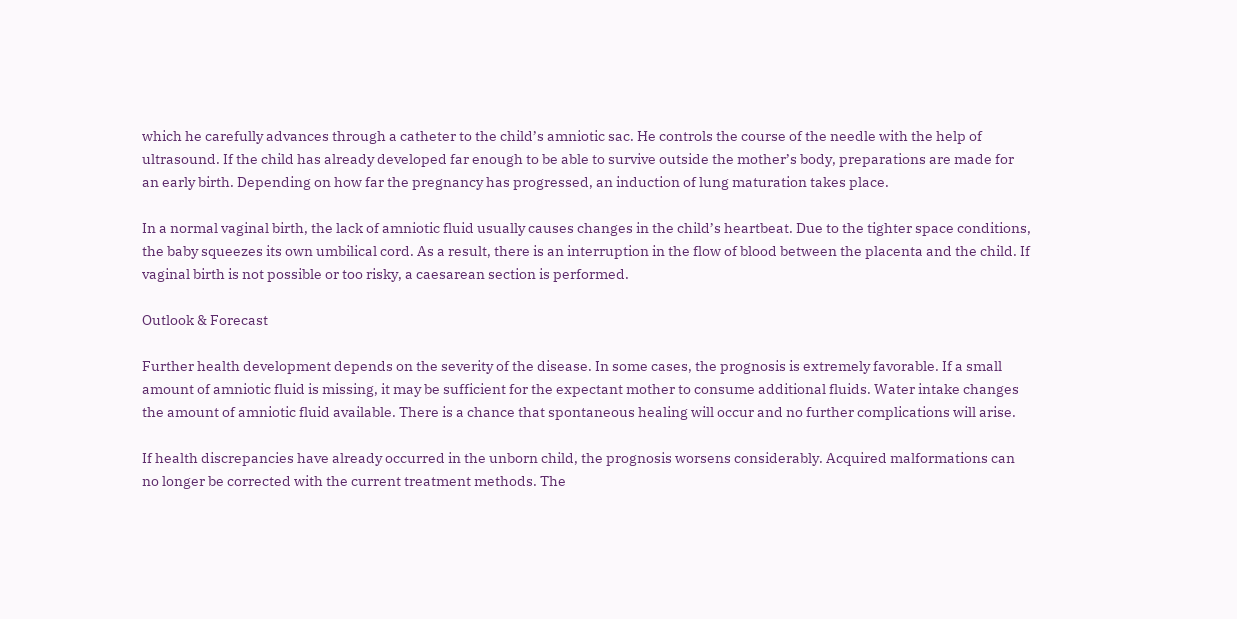which he carefully advances through a catheter to the child’s amniotic sac. He controls the course of the needle with the help of ultrasound. If the child has already developed far enough to be able to survive outside the mother’s body, preparations are made for an early birth. Depending on how far the pregnancy has progressed, an induction of lung maturation takes place.

In a normal vaginal birth, the lack of amniotic fluid usually causes changes in the child’s heartbeat. Due to the tighter space conditions, the baby squeezes its own umbilical cord. As a result, there is an interruption in the flow of blood between the placenta and the child. If vaginal birth is not possible or too risky, a caesarean section is performed.

Outlook & Forecast

Further health development depends on the severity of the disease. In some cases, the prognosis is extremely favorable. If a small amount of amniotic fluid is missing, it may be sufficient for the expectant mother to consume additional fluids. Water intake changes the amount of amniotic fluid available. There is a chance that spontaneous healing will occur and no further complications will arise.

If health discrepancies have already occurred in the unborn child, the prognosis worsens considerably. Acquired malformations can no longer be corrected with the current treatment methods. The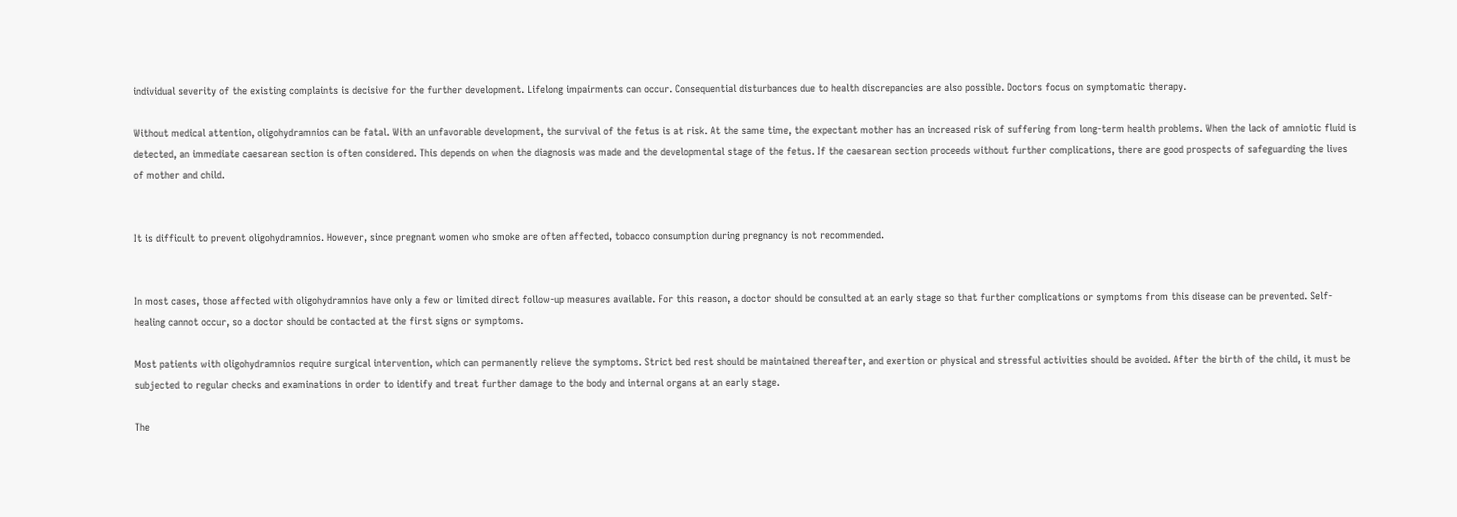individual severity of the existing complaints is decisive for the further development. Lifelong impairments can occur. Consequential disturbances due to health discrepancies are also possible. Doctors focus on symptomatic therapy.

Without medical attention, oligohydramnios can be fatal. With an unfavorable development, the survival of the fetus is at risk. At the same time, the expectant mother has an increased risk of suffering from long-term health problems. When the lack of amniotic fluid is detected, an immediate caesarean section is often considered. This depends on when the diagnosis was made and the developmental stage of the fetus. If the caesarean section proceeds without further complications, there are good prospects of safeguarding the lives of mother and child.


It is difficult to prevent oligohydramnios. However, since pregnant women who smoke are often affected, tobacco consumption during pregnancy is not recommended.


In most cases, those affected with oligohydramnios have only a few or limited direct follow-up measures available. For this reason, a doctor should be consulted at an early stage so that further complications or symptoms from this disease can be prevented. Self-healing cannot occur, so a doctor should be contacted at the first signs or symptoms.

Most patients with oligohydramnios require surgical intervention, which can permanently relieve the symptoms. Strict bed rest should be maintained thereafter, and exertion or physical and stressful activities should be avoided. After the birth of the child, it must be subjected to regular checks and examinations in order to identify and treat further damage to the body and internal organs at an early stage.

The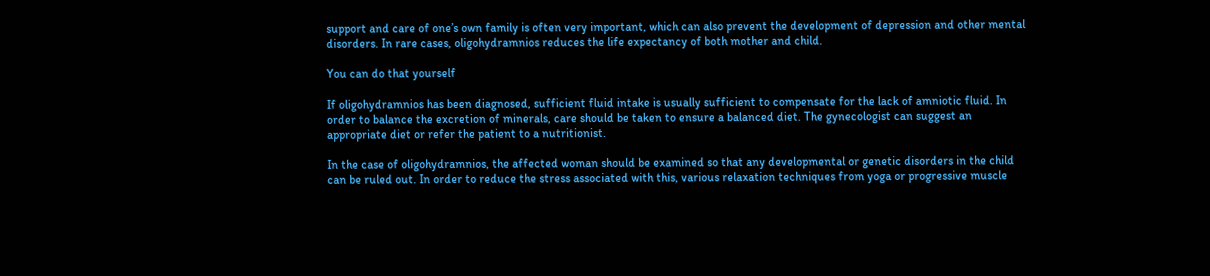support and care of one’s own family is often very important, which can also prevent the development of depression and other mental disorders. In rare cases, oligohydramnios reduces the life expectancy of both mother and child.

You can do that yourself

If oligohydramnios has been diagnosed, sufficient fluid intake is usually sufficient to compensate for the lack of amniotic fluid. In order to balance the excretion of minerals, care should be taken to ensure a balanced diet. The gynecologist can suggest an appropriate diet or refer the patient to a nutritionist.

In the case of oligohydramnios, the affected woman should be examined so that any developmental or genetic disorders in the child can be ruled out. In order to reduce the stress associated with this, various relaxation techniques from yoga or progressive muscle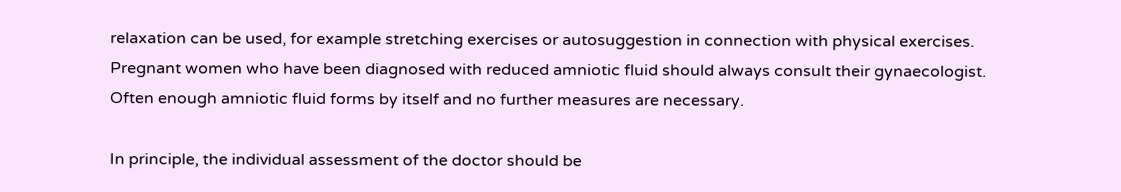relaxation can be used, for example stretching exercises or autosuggestion in connection with physical exercises. Pregnant women who have been diagnosed with reduced amniotic fluid should always consult their gynaecologist. Often enough amniotic fluid forms by itself and no further measures are necessary.

In principle, the individual assessment of the doctor should be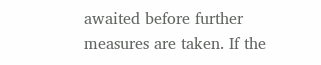awaited before further measures are taken. If the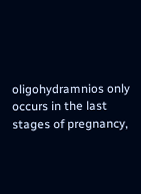oligohydramnios only occurs in the last stages of pregnancy,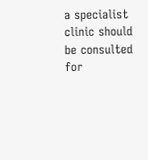a specialist clinic should be consulted for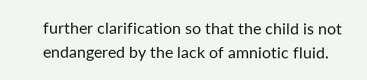further clarification so that the child is not endangered by the lack of amniotic fluid.